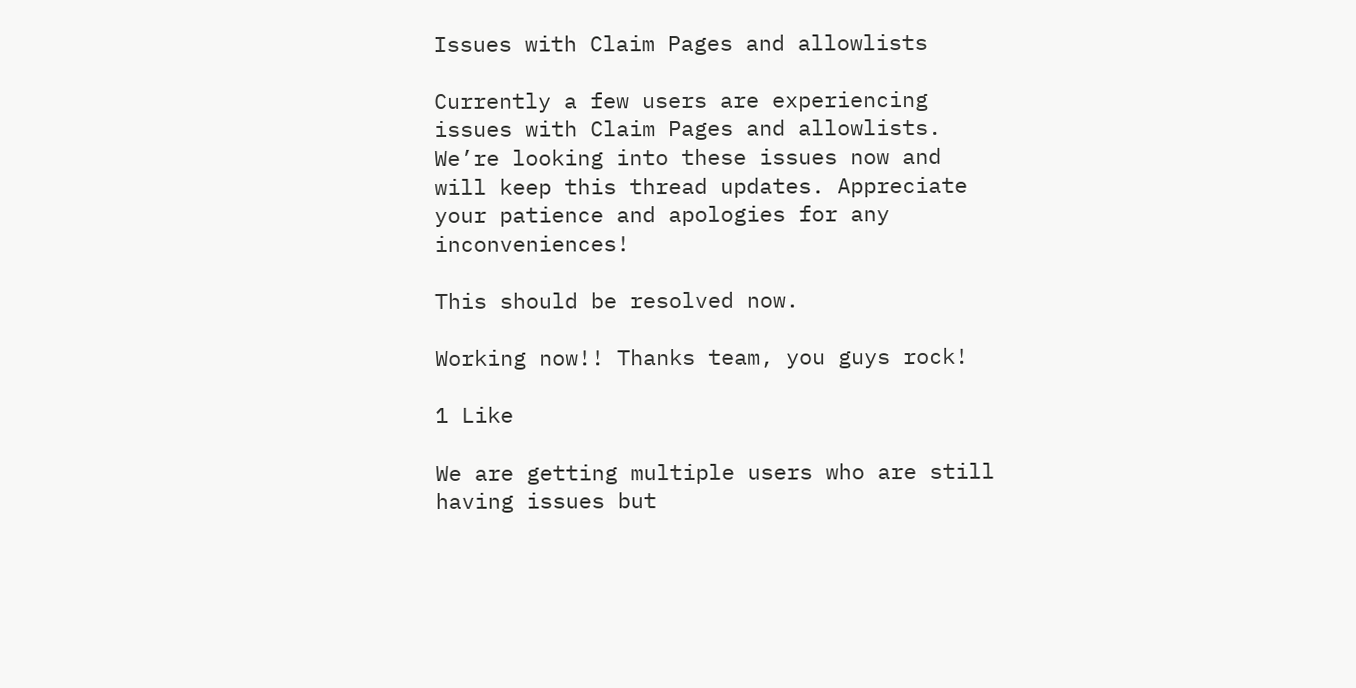Issues with Claim Pages and allowlists

Currently a few users are experiencing issues with Claim Pages and allowlists. We’re looking into these issues now and will keep this thread updates. Appreciate your patience and apologies for any inconveniences!

This should be resolved now.

Working now!! Thanks team, you guys rock!

1 Like

We are getting multiple users who are still having issues but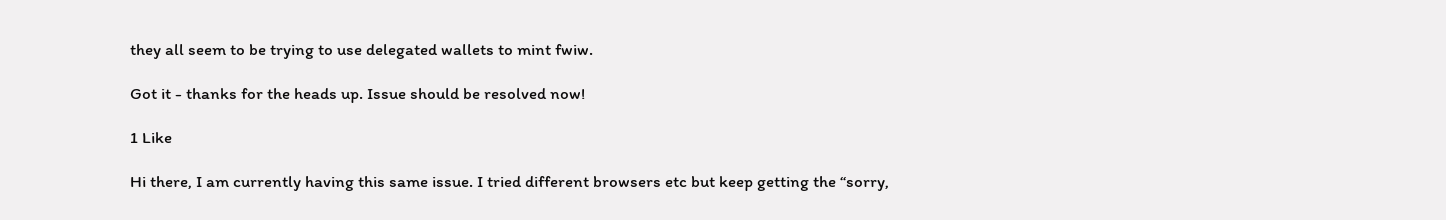they all seem to be trying to use delegated wallets to mint fwiw.

Got it - thanks for the heads up. Issue should be resolved now!

1 Like

Hi there, I am currently having this same issue. I tried different browsers etc but keep getting the “sorry,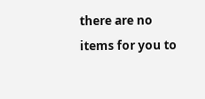there are no items for you to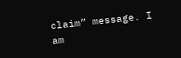claim” message. I am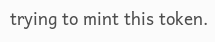trying to mint this token.